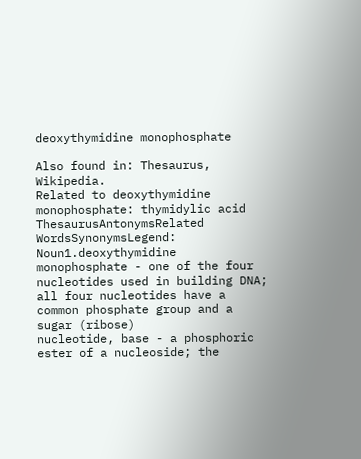deoxythymidine monophosphate

Also found in: Thesaurus, Wikipedia.
Related to deoxythymidine monophosphate: thymidylic acid
ThesaurusAntonymsRelated WordsSynonymsLegend:
Noun1.deoxythymidine monophosphate - one of the four nucleotides used in building DNA; all four nucleotides have a common phosphate group and a sugar (ribose)
nucleotide, base - a phosphoric ester of a nucleoside; the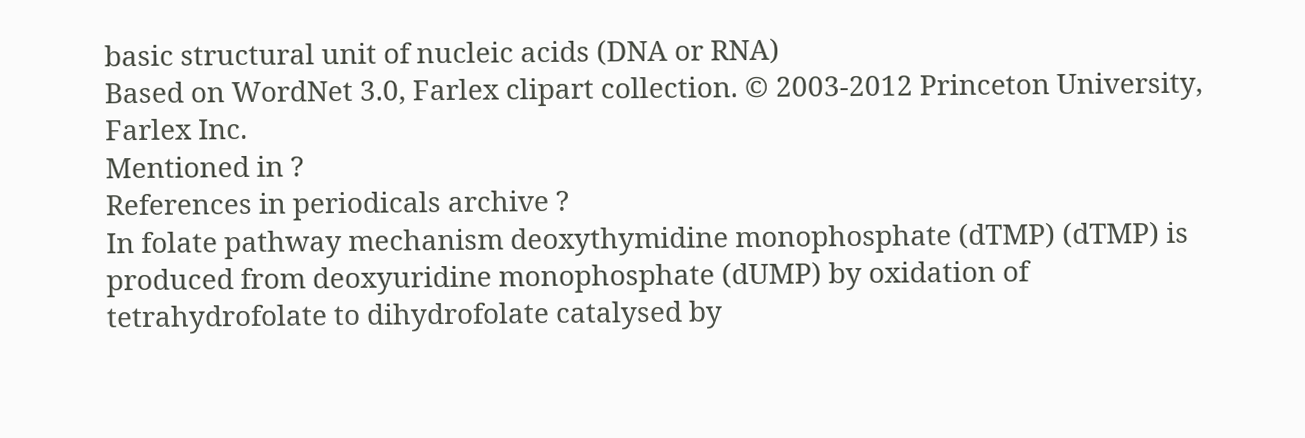basic structural unit of nucleic acids (DNA or RNA)
Based on WordNet 3.0, Farlex clipart collection. © 2003-2012 Princeton University, Farlex Inc.
Mentioned in ?
References in periodicals archive ?
In folate pathway mechanism deoxythymidine monophosphate (dTMP) (dTMP) is produced from deoxyuridine monophosphate (dUMP) by oxidation of tetrahydrofolate to dihydrofolate catalysed by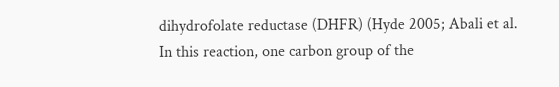dihydrofolate reductase (DHFR) (Hyde 2005; Abali et al.
In this reaction, one carbon group of the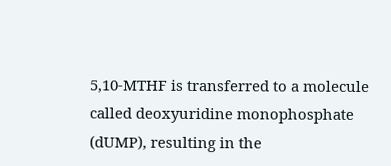5,10-MTHF is transferred to a molecule called deoxyuridine monophosphate (dUMP), resulting in the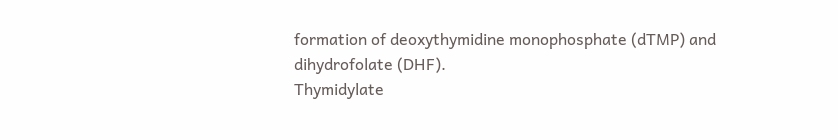formation of deoxythymidine monophosphate (dTMP) and dihydrofolate (DHF).
Thymidylate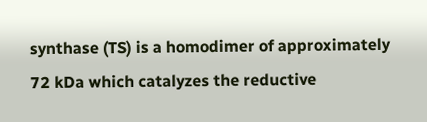synthase (TS) is a homodimer of approximately 72 kDa which catalyzes the reductive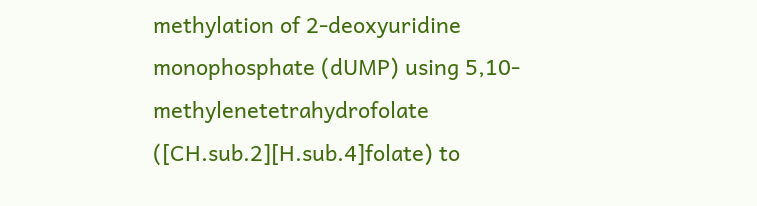methylation of 2-deoxyuridine monophosphate (dUMP) using 5,10-methylenetetrahydrofolate ([CH.sub.2][H.sub.4]folate) to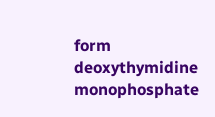form deoxythymidine monophosphate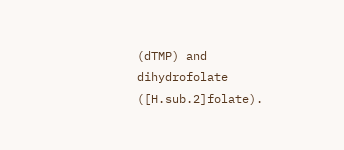(dTMP) and dihydrofolate ([H.sub.2]folate).